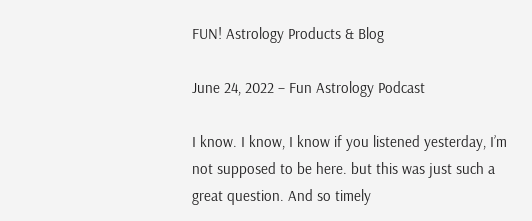FUN! Astrology Products & Blog

June 24, 2022 – Fun Astrology Podcast

I know. I know, I know if you listened yesterday, I’m not supposed to be here. but this was just such a great question. And so timely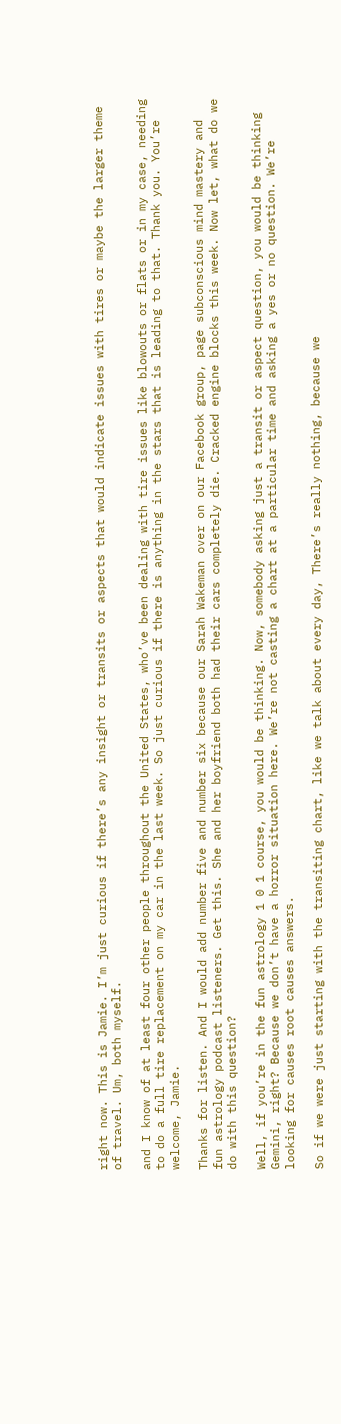right now. This is Jamie. I’m just curious if there’s any insight or transits or aspects that would indicate issues with tires or maybe the larger theme of travel. Um, both myself.

and I know of at least four other people throughout the United States, who’ve been dealing with tire issues like blowouts or flats or in my case, needing to do a full tire replacement on my car in the last week. So just curious if there is anything in the stars that is leading to that. Thank you. You’re welcome, Jamie.

Thanks for listen. And I would add number five and number six because our Sarah Wakeman over on our Facebook group, page subconscious mind mastery and fun astrology podcast listeners. Get this. She and her boyfriend both had their cars completely die. Cracked engine blocks this week. Now let, what do we do with this question?

Well, if you’re in the fun astrology 1 0 1 course, you would be thinking. Now, somebody asking just a transit or aspect question, you would be thinking Gemini, right? Because we don’t have a horror situation here. We’re not casting a chart at a particular time and asking a yes or no question. We’re looking for causes root causes answers.

So if we were just starting with the transiting chart, like we talk about every day, There’s really nothing, because we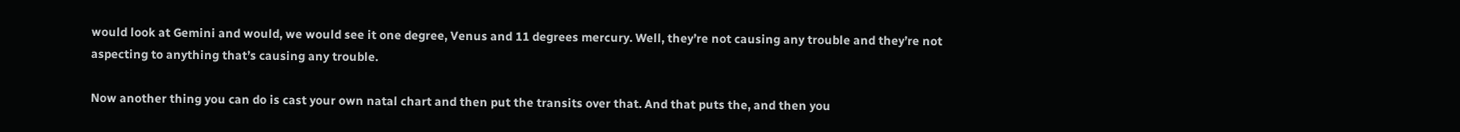would look at Gemini and would, we would see it one degree, Venus and 11 degrees mercury. Well, they’re not causing any trouble and they’re not aspecting to anything that’s causing any trouble.

Now another thing you can do is cast your own natal chart and then put the transits over that. And that puts the, and then you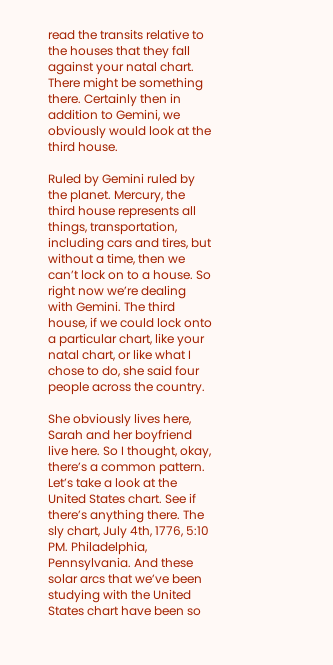read the transits relative to the houses that they fall against your natal chart. There might be something there. Certainly then in addition to Gemini, we obviously would look at the third house.

Ruled by Gemini ruled by the planet. Mercury, the third house represents all things, transportation, including cars and tires, but without a time, then we can’t lock on to a house. So right now we’re dealing with Gemini. The third house, if we could lock onto a particular chart, like your natal chart, or like what I chose to do, she said four people across the country.

She obviously lives here, Sarah and her boyfriend live here. So I thought, okay, there’s a common pattern. Let’s take a look at the United States chart. See if there’s anything there. The sly chart, July 4th, 1776, 5:10 PM. Philadelphia, Pennsylvania. And these solar arcs that we’ve been studying with the United States chart have been so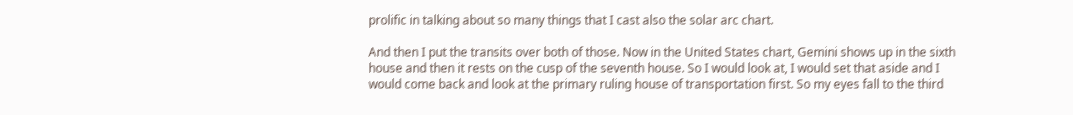prolific in talking about so many things that I cast also the solar arc chart.

And then I put the transits over both of those. Now in the United States chart, Gemini shows up in the sixth house and then it rests on the cusp of the seventh house. So I would look at, I would set that aside and I would come back and look at the primary ruling house of transportation first. So my eyes fall to the third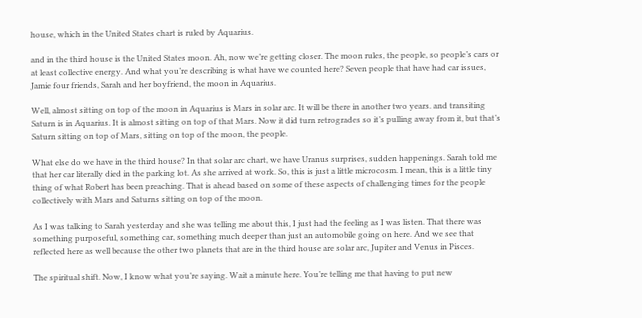house, which in the United States chart is ruled by Aquarius.

and in the third house is the United States moon. Ah, now we’re getting closer. The moon rules, the people, so people’s cars or at least collective energy. And what you’re describing is what have we counted here? Seven people that have had car issues, Jamie four friends, Sarah and her boyfriend, the moon in Aquarius.

Well, almost sitting on top of the moon in Aquarius is Mars in solar arc. It will be there in another two years. and transiting Saturn is in Aquarius. It is almost sitting on top of that Mars. Now it did turn retrogrades so it’s pulling away from it, but that’s Saturn sitting on top of Mars, sitting on top of the moon, the people.

What else do we have in the third house? In that solar arc chart, we have Uranus surprises, sudden happenings. Sarah told me that her car literally died in the parking lot. As she arrived at work. So, this is just a little microcosm. I mean, this is a little tiny thing of what Robert has been preaching. That is ahead based on some of these aspects of challenging times for the people collectively with Mars and Saturns sitting on top of the moon.

As I was talking to Sarah yesterday and she was telling me about this, I just had the feeling as I was listen. That there was something purposeful, something car, something much deeper than just an automobile going on here. And we see that reflected here as well because the other two planets that are in the third house are solar arc, Jupiter and Venus in Pisces.

The spiritual shift. Now, I know what you’re saying. Wait a minute here. You’re telling me that having to put new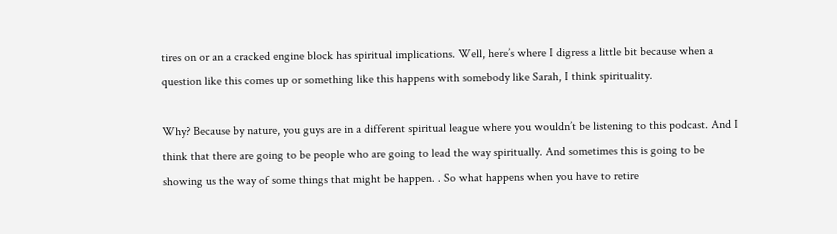tires on or an a cracked engine block has spiritual implications. Well, here’s where I digress a little bit because when a question like this comes up or something like this happens with somebody like Sarah, I think spirituality.

Why? Because by nature, you guys are in a different spiritual league where you wouldn’t be listening to this podcast. And I think that there are going to be people who are going to lead the way spiritually. And sometimes this is going to be showing us the way of some things that might be happen. . So what happens when you have to retire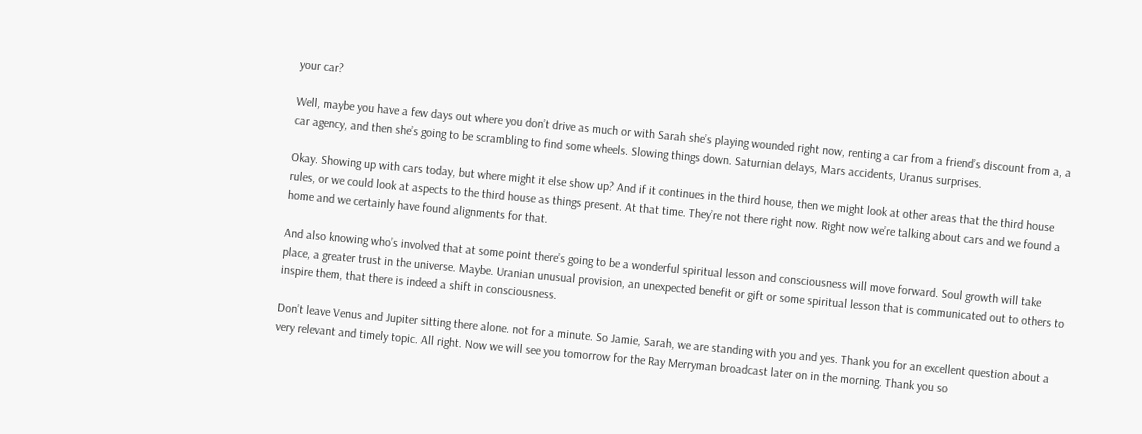your car?

Well, maybe you have a few days out where you don’t drive as much or with Sarah she’s playing wounded right now, renting a car from a friend’s discount from a, a car agency, and then she’s going to be scrambling to find some wheels. Slowing things down. Saturnian delays, Mars accidents, Uranus surprises.

Okay. Showing up with cars today, but where might it else show up? And if it continues in the third house, then we might look at other areas that the third house rules, or we could look at aspects to the third house as things present. At that time. They’re not there right now. Right now we’re talking about cars and we found a home and we certainly have found alignments for that.

And also knowing who’s involved that at some point there’s going to be a wonderful spiritual lesson and consciousness will move forward. Soul growth will take place, a greater trust in the universe. Maybe. Uranian unusual provision, an unexpected benefit or gift or some spiritual lesson that is communicated out to others to inspire them, that there is indeed a shift in consciousness.

Don’t leave Venus and Jupiter sitting there alone. not for a minute. So Jamie, Sarah, we are standing with you and yes. Thank you for an excellent question about a very relevant and timely topic. All right. Now we will see you tomorrow for the Ray Merryman broadcast later on in the morning. Thank you so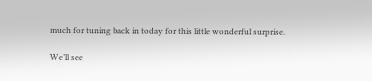much for tuning back in today for this little wonderful surprise.

We’ll see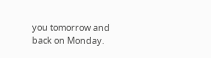you tomorrow and back on Monday.